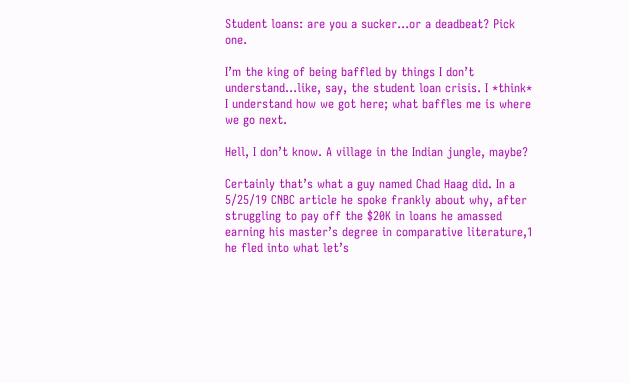Student loans: are you a sucker…or a deadbeat? Pick one.

I’m the king of being baffled by things I don’t understand…like, say, the student loan crisis. I *think* I understand how we got here; what baffles me is where we go next.

Hell, I don’t know. A village in the Indian jungle, maybe?

Certainly that’s what a guy named Chad Haag did. In a 5/25/19 CNBC article he spoke frankly about why, after struggling to pay off the $20K in loans he amassed earning his master’s degree in comparative literature,1 he fled into what let’s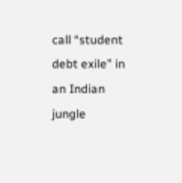call “student debt exile” in an Indian jungle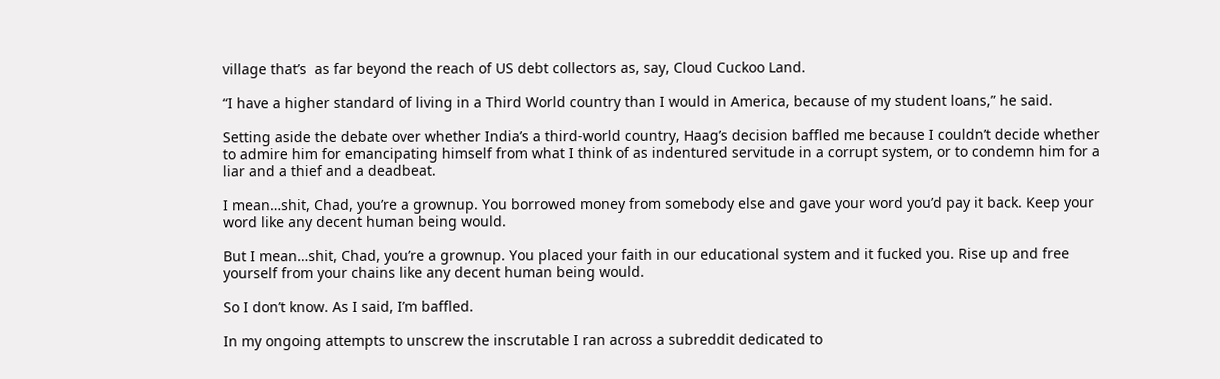village that’s  as far beyond the reach of US debt collectors as, say, Cloud Cuckoo Land.

“I have a higher standard of living in a Third World country than I would in America, because of my student loans,” he said.

Setting aside the debate over whether India’s a third-world country, Haag’s decision baffled me because I couldn’t decide whether to admire him for emancipating himself from what I think of as indentured servitude in a corrupt system, or to condemn him for a liar and a thief and a deadbeat.

I mean…shit, Chad, you’re a grownup. You borrowed money from somebody else and gave your word you’d pay it back. Keep your word like any decent human being would.

But I mean…shit, Chad, you’re a grownup. You placed your faith in our educational system and it fucked you. Rise up and free yourself from your chains like any decent human being would.

So I don’t know. As I said, I’m baffled.

In my ongoing attempts to unscrew the inscrutable I ran across a subreddit dedicated to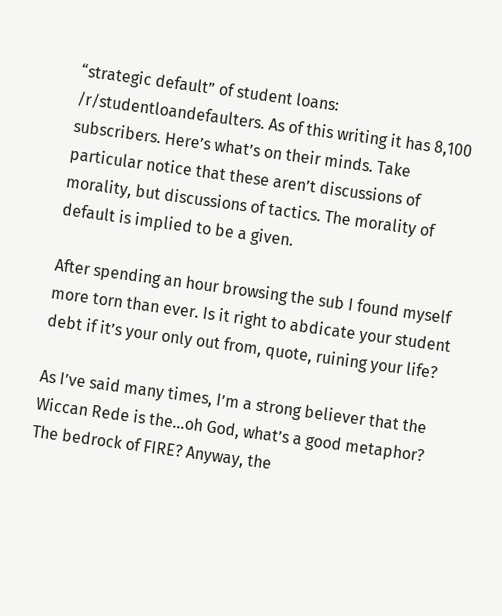“strategic default” of student loans: /r/studentloandefaulters. As of this writing it has 8,100 subscribers. Here’s what’s on their minds. Take particular notice that these aren’t discussions of morality, but discussions of tactics. The morality of default is implied to be a given.

After spending an hour browsing the sub I found myself more torn than ever. Is it right to abdicate your student debt if it’s your only out from, quote, ruining your life?

As I’ve said many times, I’m a strong believer that the Wiccan Rede is the…oh God, what’s a good metaphor? The bedrock of FIRE? Anyway, the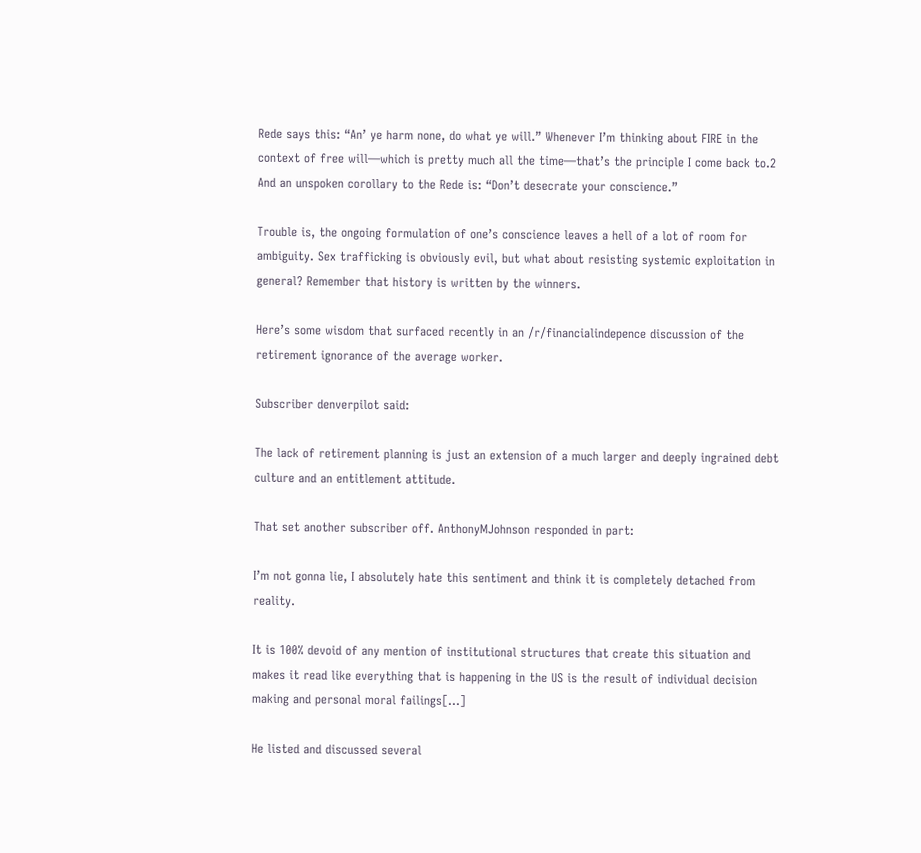Rede says this: “An’ ye harm none, do what ye will.” Whenever I’m thinking about FIRE in the context of free will—which is pretty much all the time—that’s the principle I come back to.2 And an unspoken corollary to the Rede is: “Don’t desecrate your conscience.”

Trouble is, the ongoing formulation of one’s conscience leaves a hell of a lot of room for ambiguity. Sex trafficking is obviously evil, but what about resisting systemic exploitation in general? Remember that history is written by the winners.

Here’s some wisdom that surfaced recently in an /r/financialindepence discussion of the retirement ignorance of the average worker.

Subscriber denverpilot said:

The lack of retirement planning is just an extension of a much larger and deeply ingrained debt culture and an entitlement attitude.

That set another subscriber off. AnthonyMJohnson responded in part:

I’m not gonna lie, I absolutely hate this sentiment and think it is completely detached from reality.

It is 100% devoid of any mention of institutional structures that create this situation and makes it read like everything that is happening in the US is the result of individual decision making and personal moral failings[…]

He listed and discussed several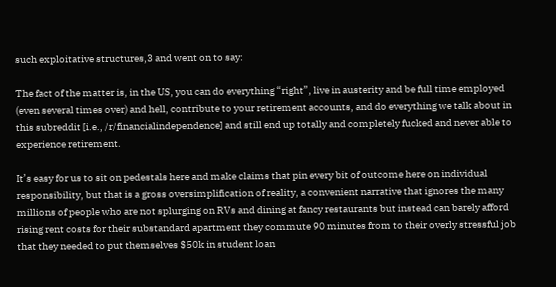such exploitative structures,3 and went on to say:

The fact of the matter is, in the US, you can do everything “right”, live in austerity and be full time employed (even several times over) and hell, contribute to your retirement accounts, and do everything we talk about in this subreddit [i.e., /r/financialindependence] and still end up totally and completely fucked and never able to experience retirement.

It’s easy for us to sit on pedestals here and make claims that pin every bit of outcome here on individual responsibility, but that is a gross oversimplification of reality, a convenient narrative that ignores the many millions of people who are not splurging on RVs and dining at fancy restaurants but instead can barely afford rising rent costs for their substandard apartment they commute 90 minutes from to their overly stressful job that they needed to put themselves $50k in student loan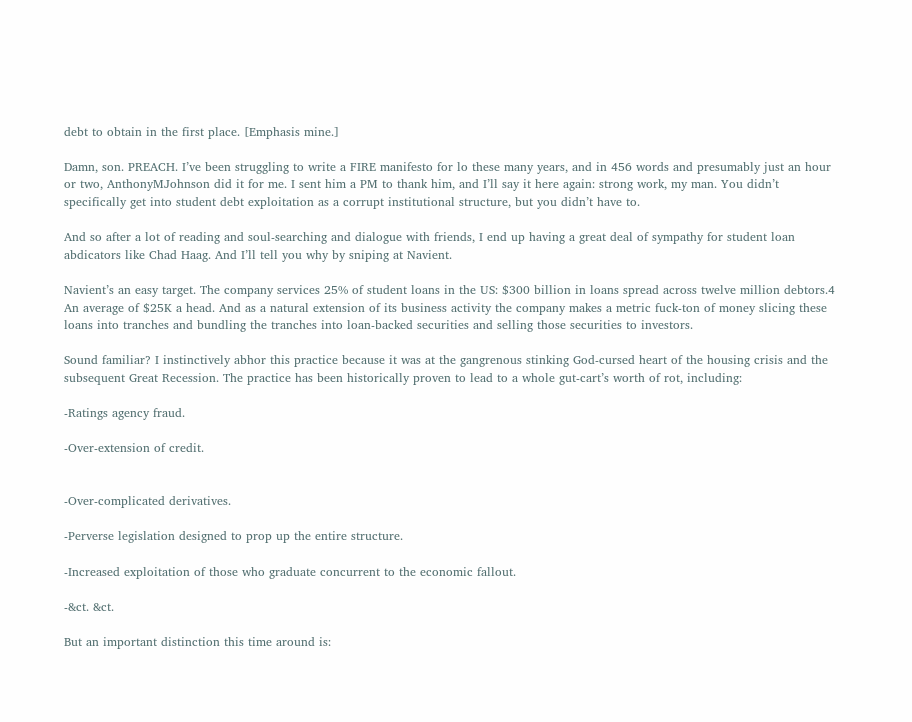debt to obtain in the first place. [Emphasis mine.]

Damn, son. PREACH. I’ve been struggling to write a FIRE manifesto for lo these many years, and in 456 words and presumably just an hour or two, AnthonyMJohnson did it for me. I sent him a PM to thank him, and I’ll say it here again: strong work, my man. You didn’t specifically get into student debt exploitation as a corrupt institutional structure, but you didn’t have to.

And so after a lot of reading and soul-searching and dialogue with friends, I end up having a great deal of sympathy for student loan abdicators like Chad Haag. And I’ll tell you why by sniping at Navient.

Navient’s an easy target. The company services 25% of student loans in the US: $300 billion in loans spread across twelve million debtors.4 An average of $25K a head. And as a natural extension of its business activity the company makes a metric fuck-ton of money slicing these loans into tranches and bundling the tranches into loan-backed securities and selling those securities to investors.

Sound familiar? I instinctively abhor this practice because it was at the gangrenous stinking God-cursed heart of the housing crisis and the subsequent Great Recession. The practice has been historically proven to lead to a whole gut-cart’s worth of rot, including:

-Ratings agency fraud.

-Over-extension of credit.


-Over-complicated derivatives.

-Perverse legislation designed to prop up the entire structure.

-Increased exploitation of those who graduate concurrent to the economic fallout.

-&ct. &ct.

But an important distinction this time around is: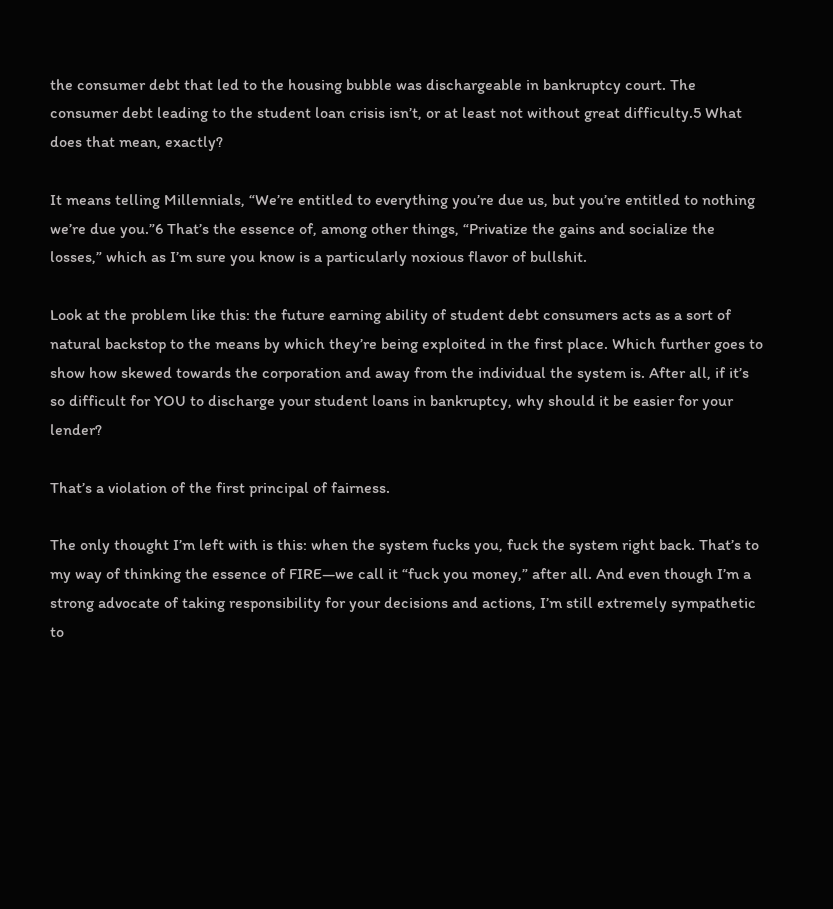the consumer debt that led to the housing bubble was dischargeable in bankruptcy court. The consumer debt leading to the student loan crisis isn’t, or at least not without great difficulty.5 What does that mean, exactly?

It means telling Millennials, “We’re entitled to everything you’re due us, but you’re entitled to nothing we’re due you.”6 That’s the essence of, among other things, “Privatize the gains and socialize the losses,” which as I’m sure you know is a particularly noxious flavor of bullshit.

Look at the problem like this: the future earning ability of student debt consumers acts as a sort of natural backstop to the means by which they’re being exploited in the first place. Which further goes to show how skewed towards the corporation and away from the individual the system is. After all, if it’s so difficult for YOU to discharge your student loans in bankruptcy, why should it be easier for your lender?

That’s a violation of the first principal of fairness.

The only thought I’m left with is this: when the system fucks you, fuck the system right back. That’s to my way of thinking the essence of FIRE—we call it “fuck you money,” after all. And even though I’m a strong advocate of taking responsibility for your decisions and actions, I’m still extremely sympathetic to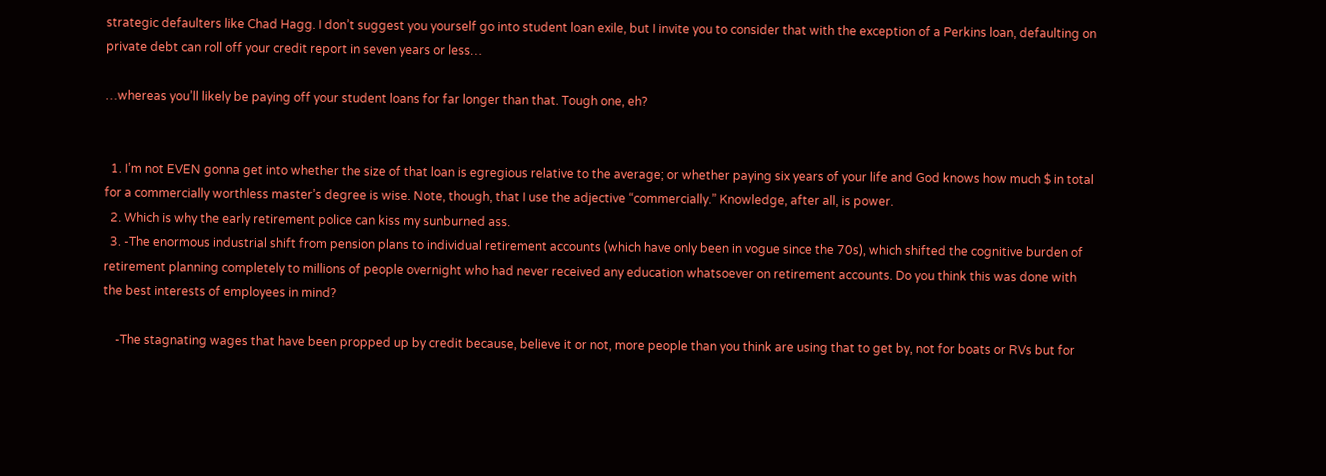strategic defaulters like Chad Hagg. I don’t suggest you yourself go into student loan exile, but I invite you to consider that with the exception of a Perkins loan, defaulting on private debt can roll off your credit report in seven years or less…

…whereas you’ll likely be paying off your student loans for far longer than that. Tough one, eh?


  1. I’m not EVEN gonna get into whether the size of that loan is egregious relative to the average; or whether paying six years of your life and God knows how much $ in total for a commercially worthless master’s degree is wise. Note, though, that I use the adjective “commercially.” Knowledge, after all, is power.
  2. Which is why the early retirement police can kiss my sunburned ass.
  3. -The enormous industrial shift from pension plans to individual retirement accounts (which have only been in vogue since the 70s), which shifted the cognitive burden of retirement planning completely to millions of people overnight who had never received any education whatsoever on retirement accounts. Do you think this was done with the best interests of employees in mind?

    -The stagnating wages that have been propped up by credit because, believe it or not, more people than you think are using that to get by, not for boats or RVs but for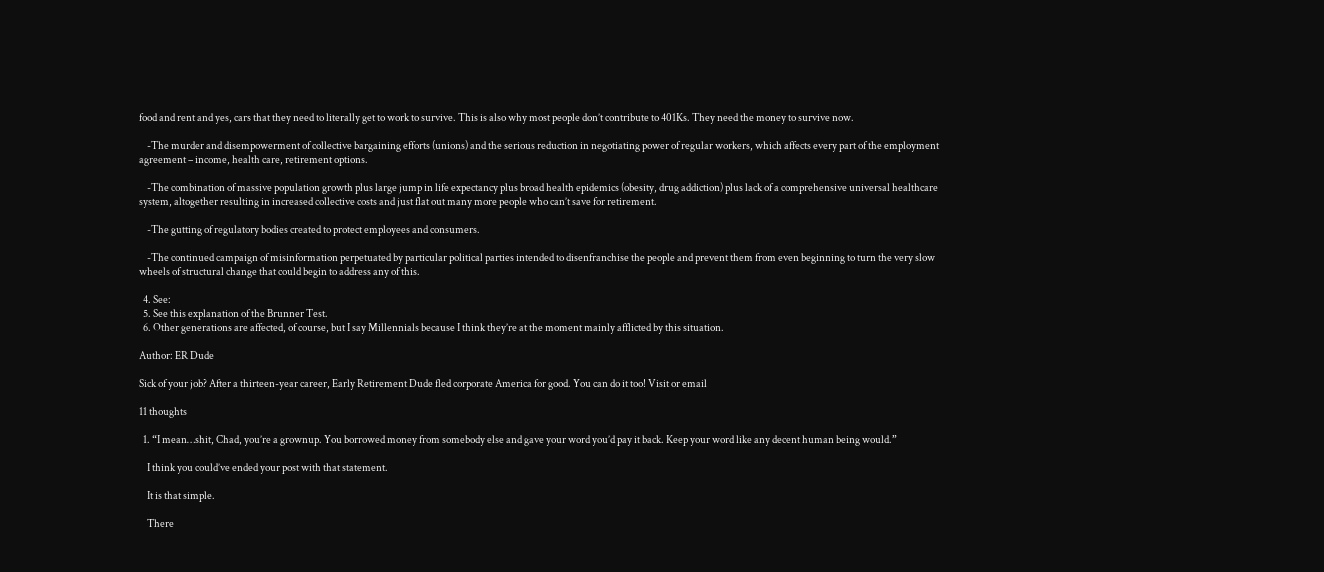food and rent and yes, cars that they need to literally get to work to survive. This is also why most people don’t contribute to 401Ks. They need the money to survive now.

    -The murder and disempowerment of collective bargaining efforts (unions) and the serious reduction in negotiating power of regular workers, which affects every part of the employment agreement – income, health care, retirement options.

    -The combination of massive population growth plus large jump in life expectancy plus broad health epidemics (obesity, drug addiction) plus lack of a comprehensive universal healthcare system, altogether resulting in increased collective costs and just flat out many more people who can’t save for retirement.

    -The gutting of regulatory bodies created to protect employees and consumers.

    -The continued campaign of misinformation perpetuated by particular political parties intended to disenfranchise the people and prevent them from even beginning to turn the very slow wheels of structural change that could begin to address any of this.

  4. See:
  5. See this explanation of the Brunner Test.
  6. Other generations are affected, of course, but I say Millennials because I think they’re at the moment mainly afflicted by this situation.

Author: ER Dude

Sick of your job? After a thirteen-year career, Early Retirement Dude fled corporate America for good. You can do it too! Visit or email

11 thoughts

  1. “I mean…shit, Chad, you’re a grownup. You borrowed money from somebody else and gave your word you’d pay it back. Keep your word like any decent human being would.”

    I think you could’ve ended your post with that statement.

    It is that simple.

    There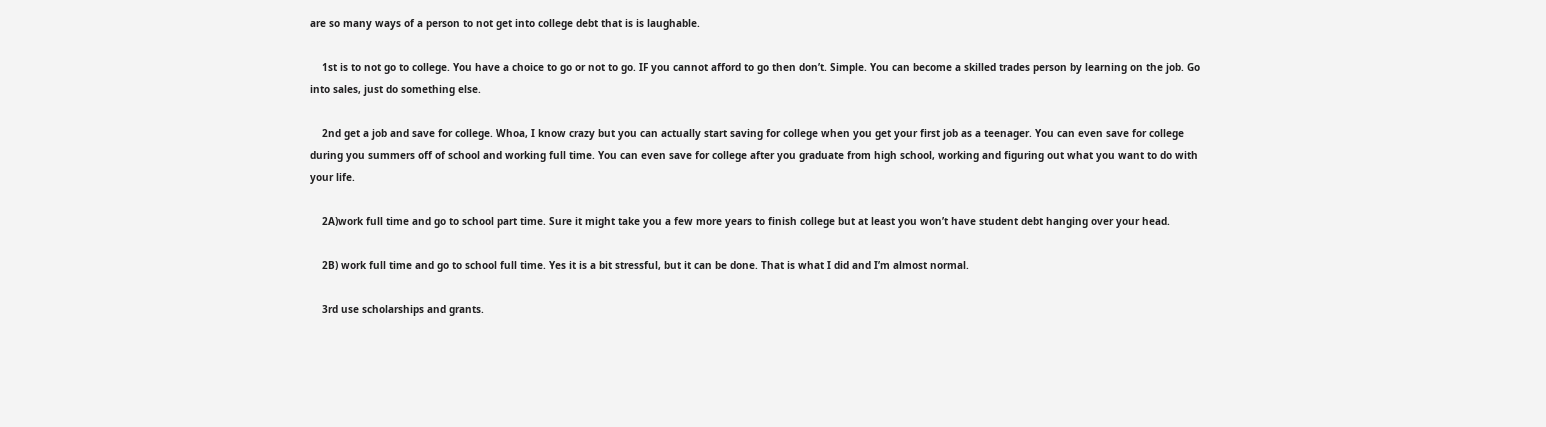are so many ways of a person to not get into college debt that is is laughable.

    1st is to not go to college. You have a choice to go or not to go. IF you cannot afford to go then don’t. Simple. You can become a skilled trades person by learning on the job. Go into sales, just do something else.

    2nd get a job and save for college. Whoa, I know crazy but you can actually start saving for college when you get your first job as a teenager. You can even save for college during you summers off of school and working full time. You can even save for college after you graduate from high school, working and figuring out what you want to do with your life.

    2A)work full time and go to school part time. Sure it might take you a few more years to finish college but at least you won’t have student debt hanging over your head.

    2B) work full time and go to school full time. Yes it is a bit stressful, but it can be done. That is what I did and I’m almost normal.

    3rd use scholarships and grants.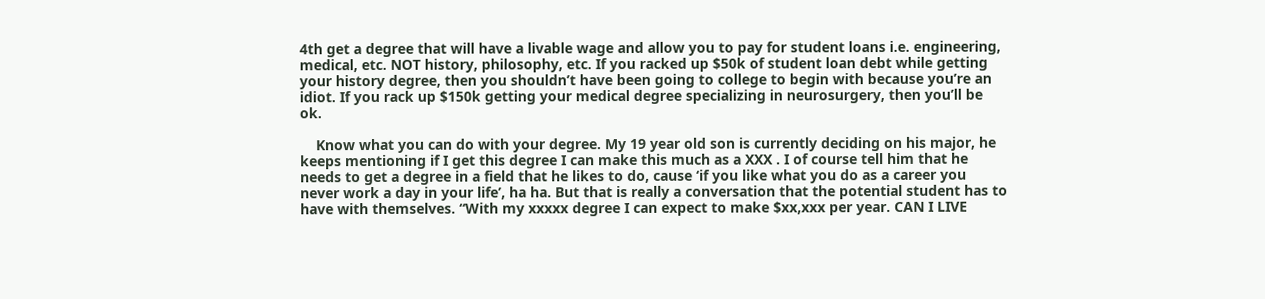4th get a degree that will have a livable wage and allow you to pay for student loans i.e. engineering, medical, etc. NOT history, philosophy, etc. If you racked up $50k of student loan debt while getting your history degree, then you shouldn’t have been going to college to begin with because you’re an idiot. If you rack up $150k getting your medical degree specializing in neurosurgery, then you’ll be ok.

    Know what you can do with your degree. My 19 year old son is currently deciding on his major, he keeps mentioning if I get this degree I can make this much as a XXX . I of course tell him that he needs to get a degree in a field that he likes to do, cause ‘if you like what you do as a career you never work a day in your life’, ha ha. But that is really a conversation that the potential student has to have with themselves. “With my xxxxx degree I can expect to make $xx,xxx per year. CAN I LIVE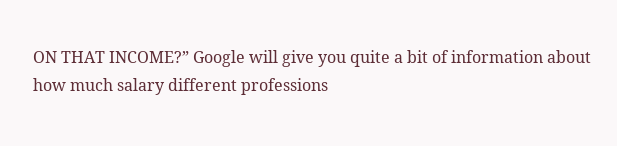ON THAT INCOME?” Google will give you quite a bit of information about how much salary different professions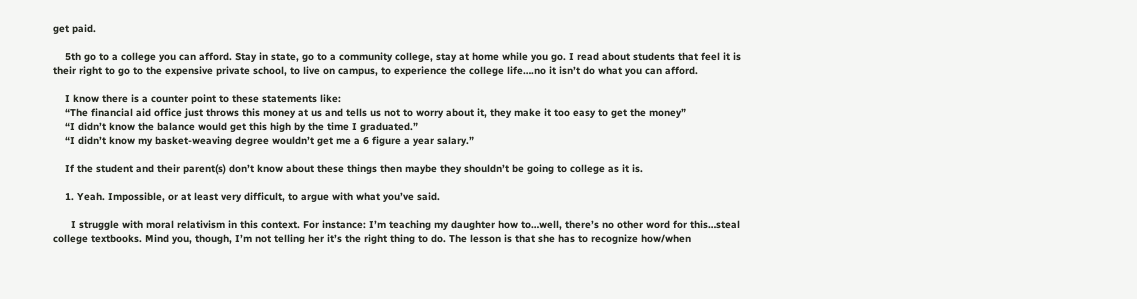get paid.

    5th go to a college you can afford. Stay in state, go to a community college, stay at home while you go. I read about students that feel it is their right to go to the expensive private school, to live on campus, to experience the college life….no it isn’t do what you can afford.

    I know there is a counter point to these statements like:
    “The financial aid office just throws this money at us and tells us not to worry about it, they make it too easy to get the money”
    “I didn’t know the balance would get this high by the time I graduated.”
    “I didn’t know my basket-weaving degree wouldn’t get me a 6 figure a year salary.”

    If the student and their parent(s) don’t know about these things then maybe they shouldn’t be going to college as it is.

    1. Yeah. Impossible, or at least very difficult, to argue with what you’ve said.

      I struggle with moral relativism in this context. For instance: I’m teaching my daughter how to…well, there’s no other word for this…steal college textbooks. Mind you, though, I’m not telling her it’s the right thing to do. The lesson is that she has to recognize how/when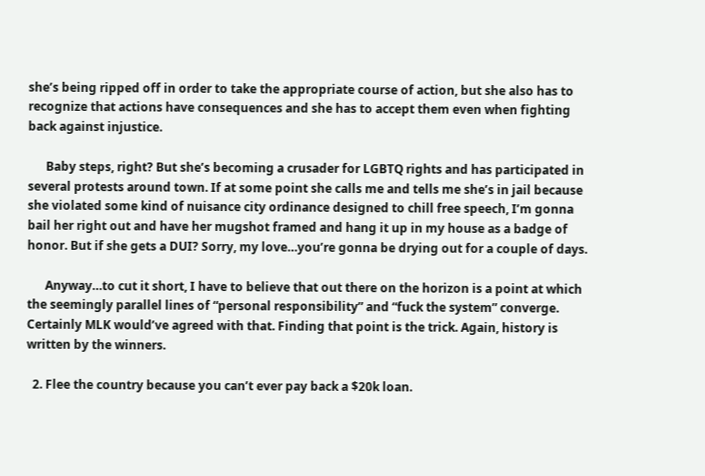she’s being ripped off in order to take the appropriate course of action, but she also has to recognize that actions have consequences and she has to accept them even when fighting back against injustice.

      Baby steps, right? But she’s becoming a crusader for LGBTQ rights and has participated in several protests around town. If at some point she calls me and tells me she’s in jail because she violated some kind of nuisance city ordinance designed to chill free speech, I’m gonna bail her right out and have her mugshot framed and hang it up in my house as a badge of honor. But if she gets a DUI? Sorry, my love…you’re gonna be drying out for a couple of days.

      Anyway…to cut it short, I have to believe that out there on the horizon is a point at which the seemingly parallel lines of “personal responsibility” and “fuck the system” converge. Certainly MLK would’ve agreed with that. Finding that point is the trick. Again, history is written by the winners.

  2. Flee the country because you can’t ever pay back a $20k loan.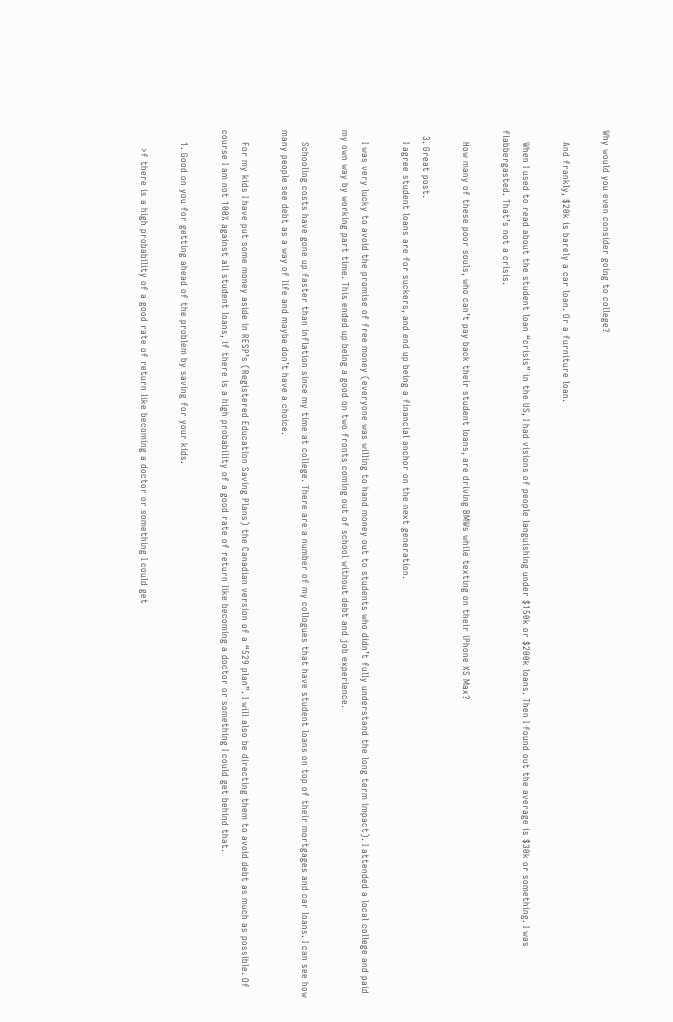Why would you even consider going to college?

    And frankly, $20k is barely a car loan. Or a furniture loan.

    When I used to read about the student loan “crisis” in the US, I had visions of people languishing under $150k or $200k loans. Then I found out the average is $30k or something. I was flabbergasted. That’s not a crisis.

    How many of these poor souls, who can’t pay back their student loans, are driving BMWs while texting on their iPhone XS Max?

  3. Great post.
    I agree student loans are for suckers, and end up being a financial anchor on the next generation.

    I was very lucky to avoid the promise of free money (everyone was willing to hand money out to students who didn’t fully understand the long term impact). I attended a local college and paid my own way by working part time. This ended up being a good on two fronts coming out of school without debt and job experience.

    Schooling costs have gone up faster than inflation since my time at college. There are a number of my collogues that have student loans on top of their mortgages and car loans. I can see how many people see debt as a way of life and maybe don’t have a choice.

    For my kids I have put some money aside in RESP’s (Registered Education Saving Plans) the Canadian version of a “529 plan”. I will also be directing them to avoid debt as much as possible. Of course I am not 100% against all student loans, if there is a high probability of a good rate of return like becoming a doctor or something I could get behind that.

    1. Good on you for getting ahead of the problem by saving for your kids.

      >f there is a high probability of a good rate of return like becoming a doctor or something I could get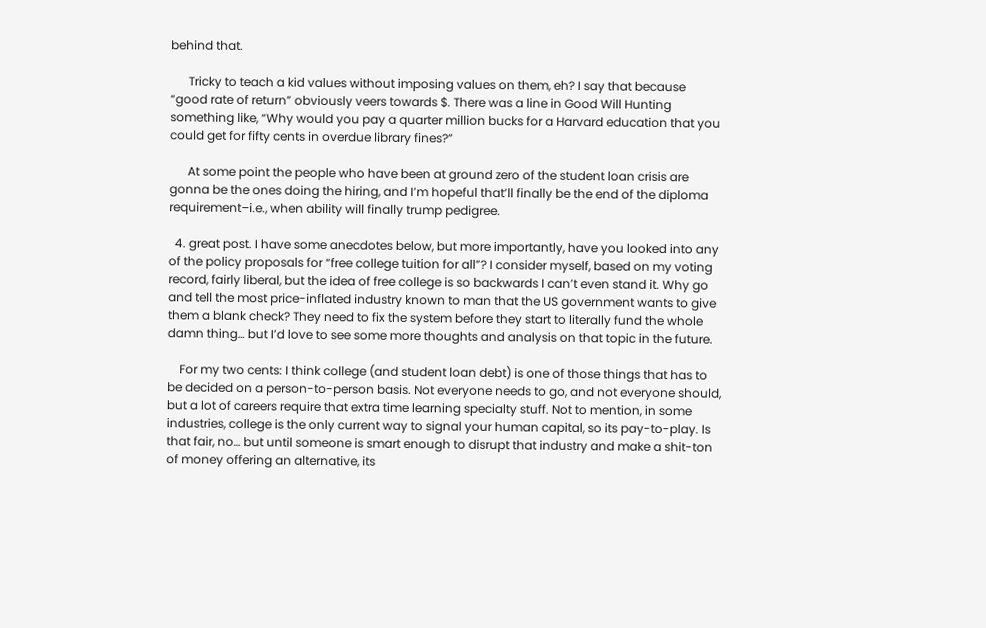behind that.

      Tricky to teach a kid values without imposing values on them, eh? I say that because “good rate of return” obviously veers towards $. There was a line in Good Will Hunting something like, “Why would you pay a quarter million bucks for a Harvard education that you could get for fifty cents in overdue library fines?”

      At some point the people who have been at ground zero of the student loan crisis are gonna be the ones doing the hiring, and I’m hopeful that’ll finally be the end of the diploma requirement–i.e., when ability will finally trump pedigree.

  4. great post. I have some anecdotes below, but more importantly, have you looked into any of the policy proposals for “free college tuition for all”? I consider myself, based on my voting record, fairly liberal, but the idea of free college is so backwards I can’t even stand it. Why go and tell the most price-inflated industry known to man that the US government wants to give them a blank check? They need to fix the system before they start to literally fund the whole damn thing… but I’d love to see some more thoughts and analysis on that topic in the future.

    For my two cents: I think college (and student loan debt) is one of those things that has to be decided on a person-to-person basis. Not everyone needs to go, and not everyone should, but a lot of careers require that extra time learning specialty stuff. Not to mention, in some industries, college is the only current way to signal your human capital, so its pay-to-play. Is that fair, no… but until someone is smart enough to disrupt that industry and make a shit-ton of money offering an alternative, its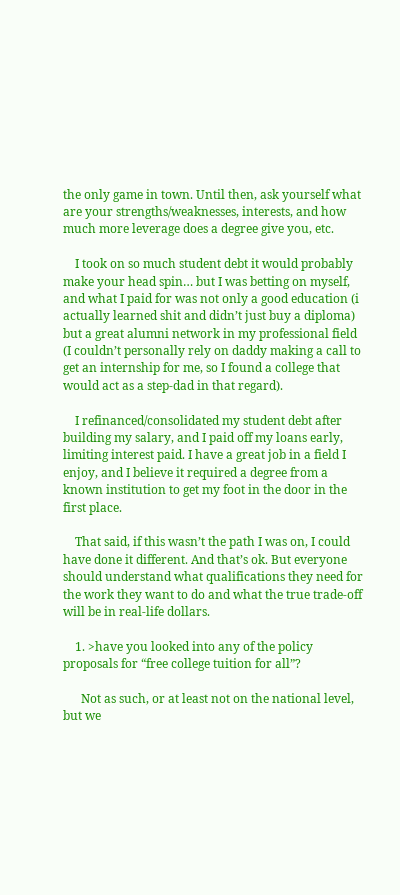the only game in town. Until then, ask yourself what are your strengths/weaknesses, interests, and how much more leverage does a degree give you, etc.

    I took on so much student debt it would probably make your head spin… but I was betting on myself, and what I paid for was not only a good education (i actually learned shit and didn’t just buy a diploma) but a great alumni network in my professional field (I couldn’t personally rely on daddy making a call to get an internship for me, so I found a college that would act as a step-dad in that regard).

    I refinanced/consolidated my student debt after building my salary, and I paid off my loans early, limiting interest paid. I have a great job in a field I enjoy, and I believe it required a degree from a known institution to get my foot in the door in the first place.

    That said, if this wasn’t the path I was on, I could have done it different. And that’s ok. But everyone should understand what qualifications they need for the work they want to do and what the true trade-off will be in real-life dollars.

    1. >have you looked into any of the policy proposals for “free college tuition for all”?

      Not as such, or at least not on the national level, but we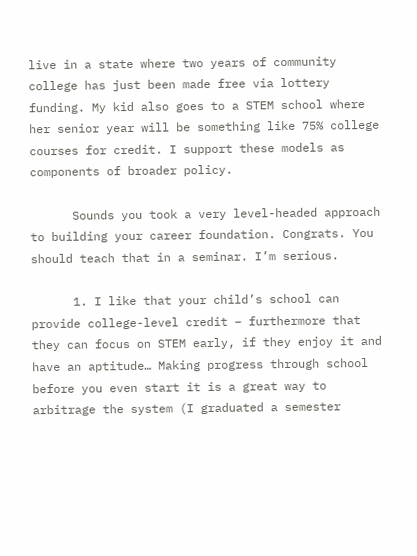live in a state where two years of community college has just been made free via lottery funding. My kid also goes to a STEM school where her senior year will be something like 75% college courses for credit. I support these models as components of broader policy.

      Sounds you took a very level-headed approach to building your career foundation. Congrats. You should teach that in a seminar. I’m serious.

      1. I like that your child’s school can provide college-level credit – furthermore that they can focus on STEM early, if they enjoy it and have an aptitude… Making progress through school before you even start it is a great way to arbitrage the system (I graduated a semester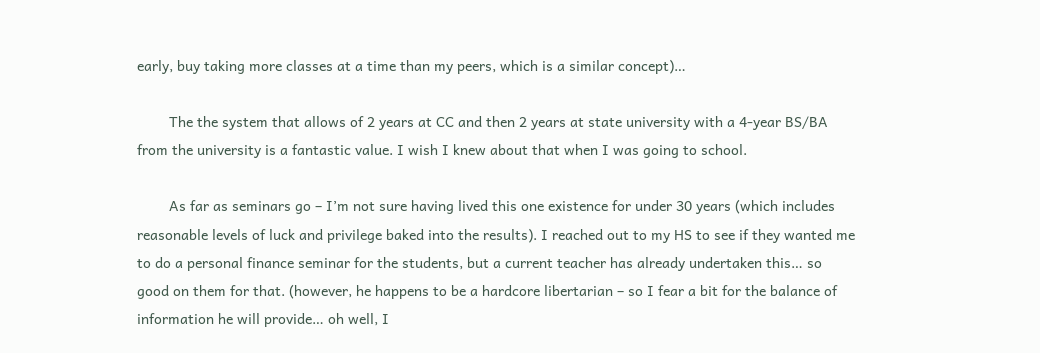early, buy taking more classes at a time than my peers, which is a similar concept)…

        The the system that allows of 2 years at CC and then 2 years at state university with a 4-year BS/BA from the university is a fantastic value. I wish I knew about that when I was going to school.

        As far as seminars go – I’m not sure having lived this one existence for under 30 years (which includes reasonable levels of luck and privilege baked into the results). I reached out to my HS to see if they wanted me to do a personal finance seminar for the students, but a current teacher has already undertaken this… so good on them for that. (however, he happens to be a hardcore libertarian – so I fear a bit for the balance of information he will provide… oh well, I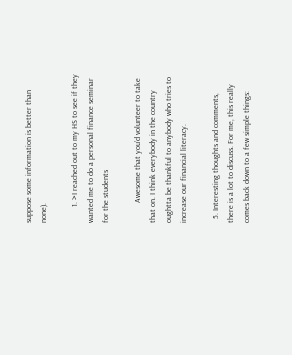suppose some information is better than none).

        1. >I reached out to my HS to see if they wanted me to do a personal finance seminar for the students

          Awesome that you’d volunteer to take that on. I think everybody in the country oughtta be thankful to anybody who tries to increase our financial literacy.

  5. Interesting thoughts and comments, there is a lot to discuss. For me, this really comes back down to a few simple things: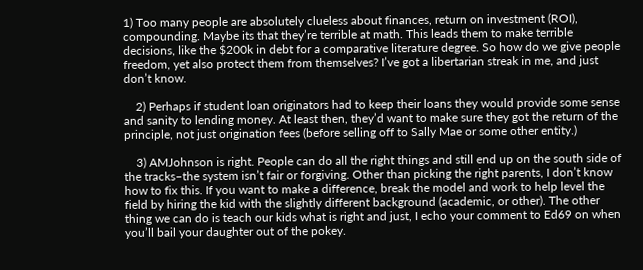1) Too many people are absolutely clueless about finances, return on investment (ROI), compounding. Maybe its that they’re terrible at math. This leads them to make terrible decisions, like the $200k in debt for a comparative literature degree. So how do we give people freedom, yet also protect them from themselves? I’ve got a libertarian streak in me, and just don’t know.

    2) Perhaps if student loan originators had to keep their loans they would provide some sense and sanity to lending money. At least then, they’d want to make sure they got the return of the principle, not just origination fees (before selling off to Sally Mae or some other entity.)

    3) AMJohnson is right. People can do all the right things and still end up on the south side of the tracks–the system isn’t fair or forgiving. Other than picking the right parents, I don’t know how to fix this. If you want to make a difference, break the model and work to help level the field by hiring the kid with the slightly different background (academic, or other). The other thing we can do is teach our kids what is right and just, I echo your comment to Ed69 on when you’ll bail your daughter out of the pokey.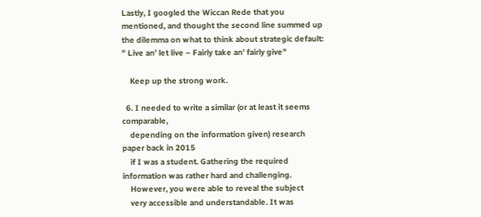Lastly, I googled the Wiccan Rede that you mentioned, and thought the second line summed up the dilemma on what to think about strategic default: ” Live an’ let live – Fairly take an’ fairly give”

    Keep up the strong work.

  6. I needed to write a similar (or at least it seems comparable,
    depending on the information given) research paper back in 2015
    if I was a student. Gathering the required information was rather hard and challenging.
    However, you were able to reveal the subject
    very accessible and understandable. It was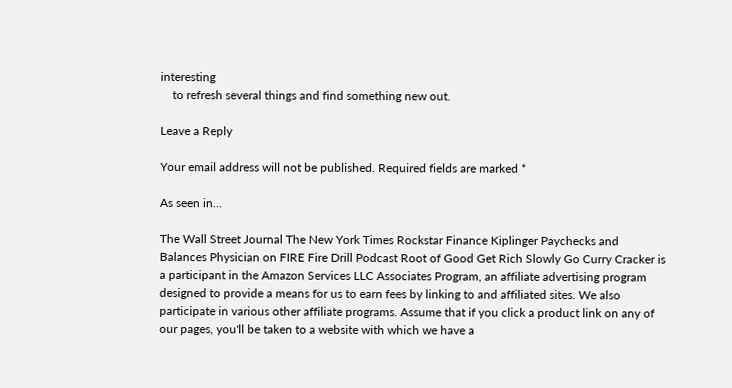interesting
    to refresh several things and find something new out.

Leave a Reply

Your email address will not be published. Required fields are marked *

As seen in…

The Wall Street Journal The New York Times Rockstar Finance Kiplinger Paychecks and Balances Physician on FIRE Fire Drill Podcast Root of Good Get Rich Slowly Go Curry Cracker is a participant in the Amazon Services LLC Associates Program, an affiliate advertising program designed to provide a means for us to earn fees by linking to and affiliated sites. We also participate in various other affiliate programs. Assume that if you click a product link on any of our pages, you'll be taken to a website with which we have a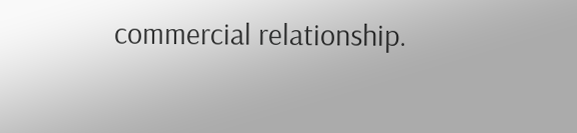commercial relationship.